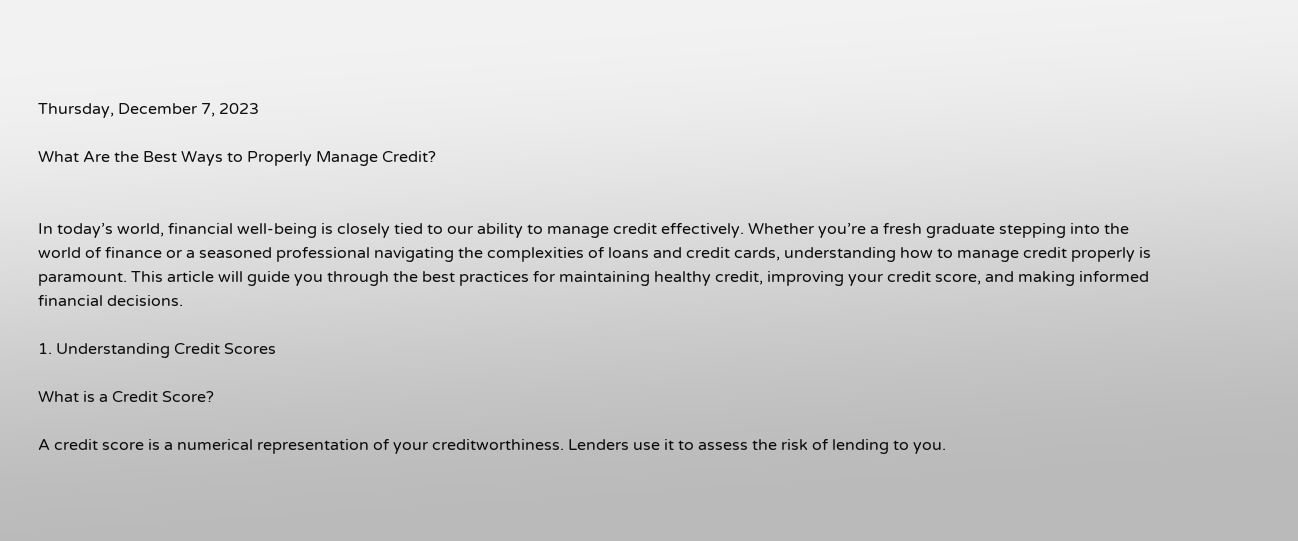Thursday, December 7, 2023

What Are the Best Ways to Properly Manage Credit?


In today’s world, financial well-being is closely tied to our ability to manage credit effectively. Whether you’re a fresh graduate stepping into the world of finance or a seasoned professional navigating the complexities of loans and credit cards, understanding how to manage credit properly is paramount. This article will guide you through the best practices for maintaining healthy credit, improving your credit score, and making informed financial decisions.

1. Understanding Credit Scores

What is a Credit Score?

A credit score is a numerical representation of your creditworthiness. Lenders use it to assess the risk of lending to you.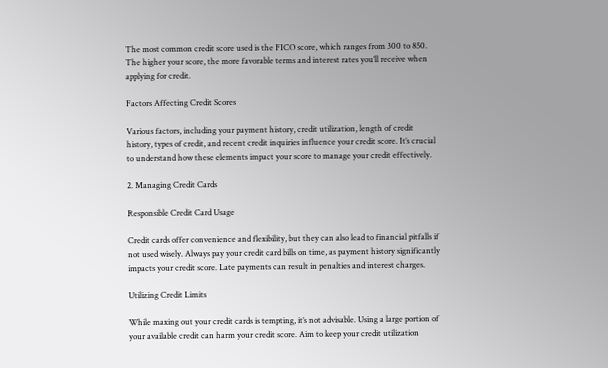The most common credit score used is the FICO score, which ranges from 300 to 850. The higher your score, the more favorable terms and interest rates you’ll receive when applying for credit.

Factors Affecting Credit Scores

Various factors, including your payment history, credit utilization, length of credit history, types of credit, and recent credit inquiries influence your credit score. It’s crucial to understand how these elements impact your score to manage your credit effectively.

2. Managing Credit Cards

Responsible Credit Card Usage

Credit cards offer convenience and flexibility, but they can also lead to financial pitfalls if not used wisely. Always pay your credit card bills on time, as payment history significantly impacts your credit score. Late payments can result in penalties and interest charges.

Utilizing Credit Limits

While maxing out your credit cards is tempting, it’s not advisable. Using a large portion of your available credit can harm your credit score. Aim to keep your credit utilization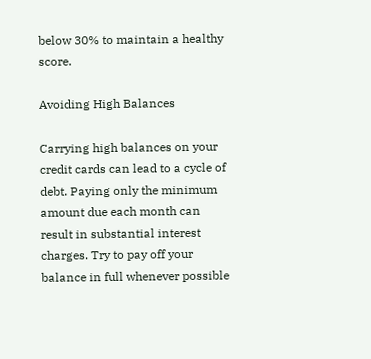below 30% to maintain a healthy score.

Avoiding High Balances

Carrying high balances on your credit cards can lead to a cycle of debt. Paying only the minimum amount due each month can result in substantial interest charges. Try to pay off your balance in full whenever possible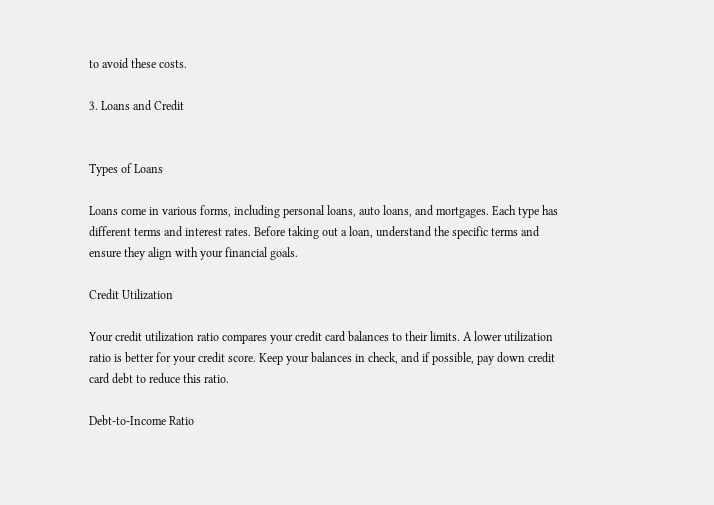to avoid these costs.

3. Loans and Credit


Types of Loans

Loans come in various forms, including personal loans, auto loans, and mortgages. Each type has different terms and interest rates. Before taking out a loan, understand the specific terms and ensure they align with your financial goals.

Credit Utilization

Your credit utilization ratio compares your credit card balances to their limits. A lower utilization ratio is better for your credit score. Keep your balances in check, and if possible, pay down credit card debt to reduce this ratio.

Debt-to-Income Ratio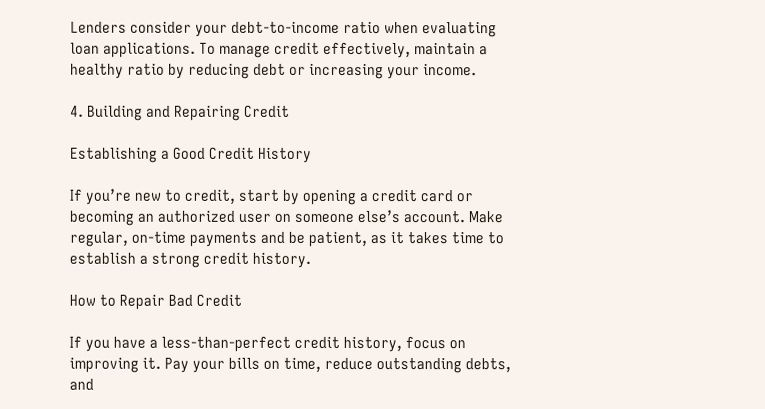Lenders consider your debt-to-income ratio when evaluating loan applications. To manage credit effectively, maintain a healthy ratio by reducing debt or increasing your income.

4. Building and Repairing Credit

Establishing a Good Credit History

If you’re new to credit, start by opening a credit card or becoming an authorized user on someone else’s account. Make regular, on-time payments and be patient, as it takes time to establish a strong credit history.

How to Repair Bad Credit

If you have a less-than-perfect credit history, focus on improving it. Pay your bills on time, reduce outstanding debts, and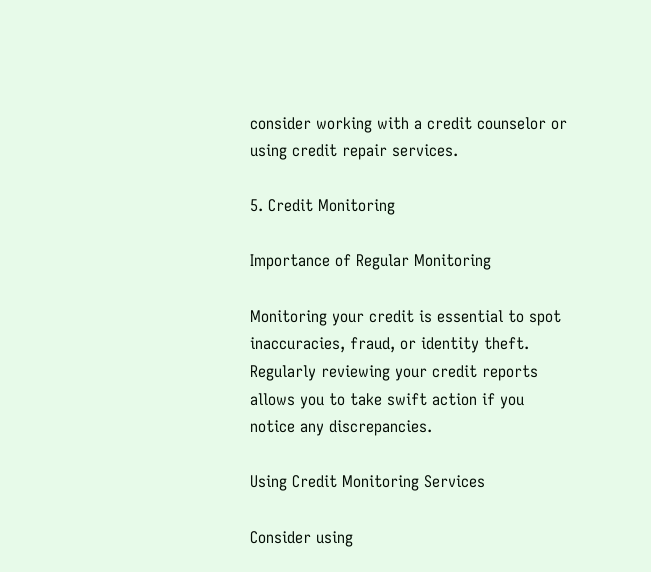consider working with a credit counselor or using credit repair services.

5. Credit Monitoring

Importance of Regular Monitoring

Monitoring your credit is essential to spot inaccuracies, fraud, or identity theft. Regularly reviewing your credit reports allows you to take swift action if you notice any discrepancies.

Using Credit Monitoring Services

Consider using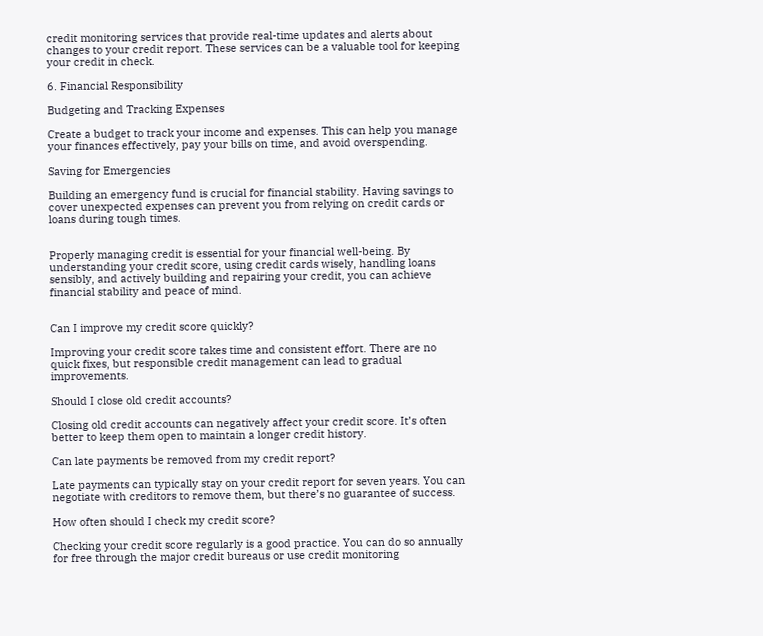credit monitoring services that provide real-time updates and alerts about changes to your credit report. These services can be a valuable tool for keeping your credit in check.

6. Financial Responsibility

Budgeting and Tracking Expenses

Create a budget to track your income and expenses. This can help you manage your finances effectively, pay your bills on time, and avoid overspending.

Saving for Emergencies

Building an emergency fund is crucial for financial stability. Having savings to cover unexpected expenses can prevent you from relying on credit cards or loans during tough times.


Properly managing credit is essential for your financial well-being. By understanding your credit score, using credit cards wisely, handling loans sensibly, and actively building and repairing your credit, you can achieve financial stability and peace of mind.


Can I improve my credit score quickly?

Improving your credit score takes time and consistent effort. There are no quick fixes, but responsible credit management can lead to gradual improvements.

Should I close old credit accounts?

Closing old credit accounts can negatively affect your credit score. It’s often better to keep them open to maintain a longer credit history.

Can late payments be removed from my credit report?

Late payments can typically stay on your credit report for seven years. You can negotiate with creditors to remove them, but there’s no guarantee of success.

How often should I check my credit score?

Checking your credit score regularly is a good practice. You can do so annually for free through the major credit bureaus or use credit monitoring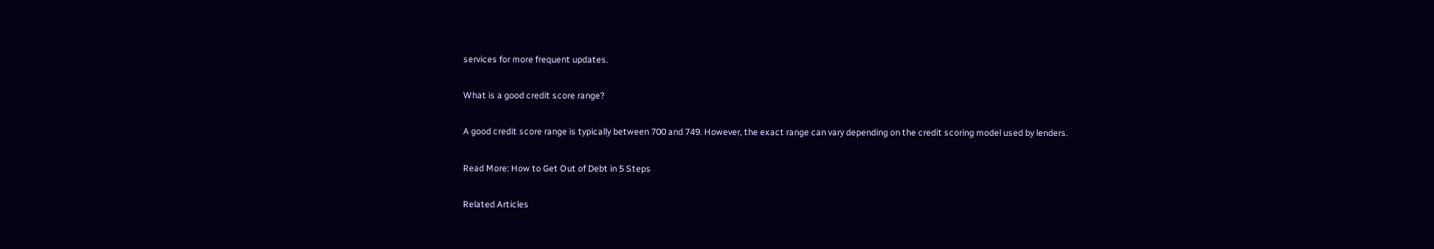services for more frequent updates.

What is a good credit score range?

A good credit score range is typically between 700 and 749. However, the exact range can vary depending on the credit scoring model used by lenders.

Read More: How to Get Out of Debt in 5 Steps

Related Articles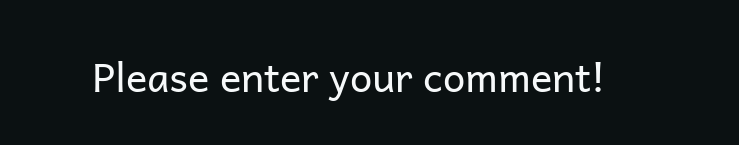Please enter your comment!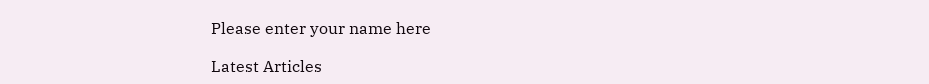Please enter your name here

Latest Articles